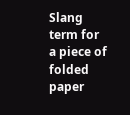Slang term for a piece of folded paper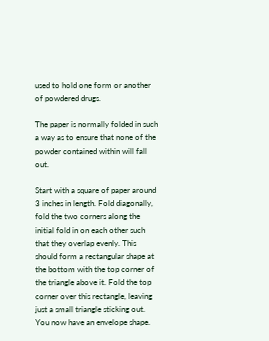used to hold one form or another of powdered drugs.

The paper is normally folded in such a way as to ensure that none of the powder contained within will fall out.

Start with a square of paper around 3 inches in length. Fold diagonally, fold the two corners along the initial fold in on each other such that they overlap evenly. This should form a rectangular shape at the bottom with the top corner of the triangle above it. Fold the top corner over this rectangle, leaving just a small triangle sticking out. You now have an envelope shape.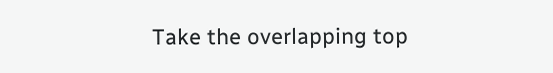Take the overlapping top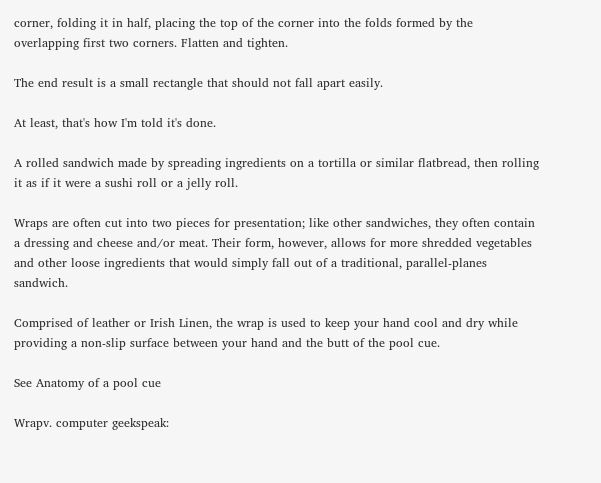corner, folding it in half, placing the top of the corner into the folds formed by the overlapping first two corners. Flatten and tighten.

The end result is a small rectangle that should not fall apart easily.

At least, that's how I'm told it's done.

A rolled sandwich made by spreading ingredients on a tortilla or similar flatbread, then rolling it as if it were a sushi roll or a jelly roll.

Wraps are often cut into two pieces for presentation; like other sandwiches, they often contain a dressing and cheese and/or meat. Their form, however, allows for more shredded vegetables and other loose ingredients that would simply fall out of a traditional, parallel-planes sandwich.

Comprised of leather or Irish Linen, the wrap is used to keep your hand cool and dry while providing a non-slip surface between your hand and the butt of the pool cue.

See Anatomy of a pool cue

Wrapv. computer geekspeak: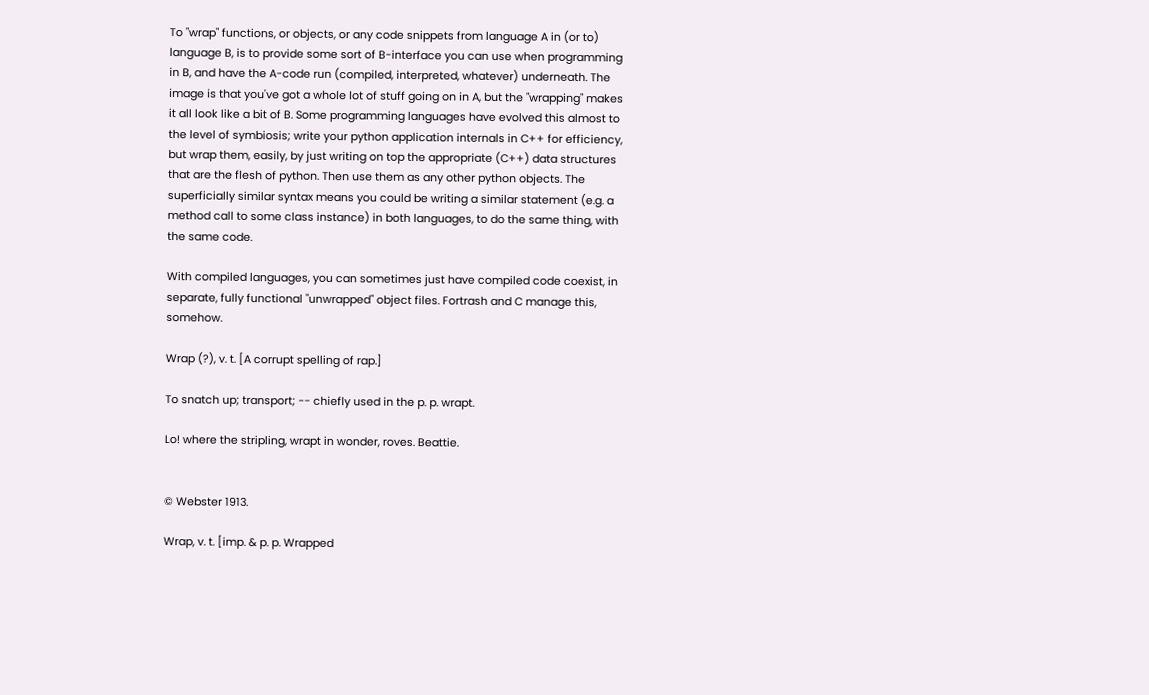To "wrap" functions, or objects, or any code snippets from language A in (or to) language B, is to provide some sort of B-interface you can use when programming in B, and have the A-code run (compiled, interpreted, whatever) underneath. The image is that you've got a whole lot of stuff going on in A, but the "wrapping" makes it all look like a bit of B. Some programming languages have evolved this almost to the level of symbiosis; write your python application internals in C++ for efficiency, but wrap them, easily, by just writing on top the appropriate (C++) data structures that are the flesh of python. Then use them as any other python objects. The superficially similar syntax means you could be writing a similar statement (e.g. a method call to some class instance) in both languages, to do the same thing, with the same code.

With compiled languages, you can sometimes just have compiled code coexist, in separate, fully functional "unwrapped" object files. Fortrash and C manage this, somehow.

Wrap (?), v. t. [A corrupt spelling of rap.]

To snatch up; transport; -- chiefly used in the p. p. wrapt.

Lo! where the stripling, wrapt in wonder, roves. Beattie.


© Webster 1913.

Wrap, v. t. [imp. & p. p. Wrapped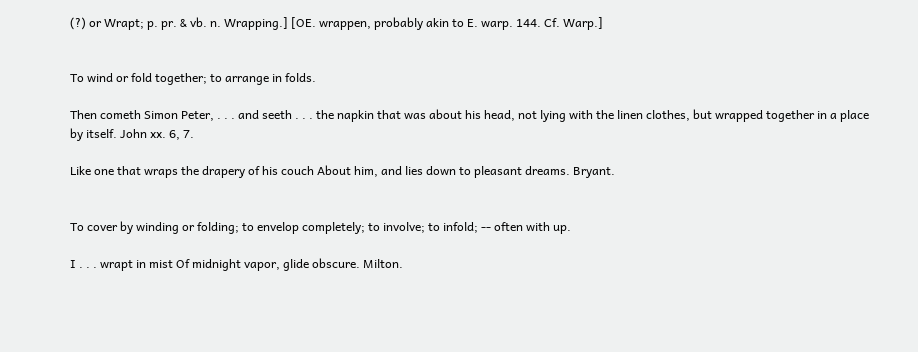(?) or Wrapt; p. pr. & vb. n. Wrapping.] [OE. wrappen, probably akin to E. warp. 144. Cf. Warp.]


To wind or fold together; to arrange in folds.

Then cometh Simon Peter, . . . and seeth . . . the napkin that was about his head, not lying with the linen clothes, but wrapped together in a place by itself. John xx. 6, 7.

Like one that wraps the drapery of his couch About him, and lies down to pleasant dreams. Bryant.


To cover by winding or folding; to envelop completely; to involve; to infold; -- often with up.

I . . . wrapt in mist Of midnight vapor, glide obscure. Milton.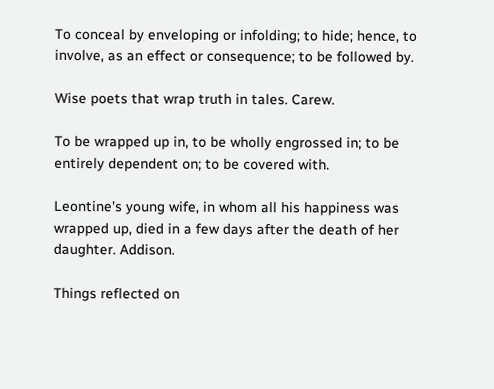To conceal by enveloping or infolding; to hide; hence, to involve, as an effect or consequence; to be followed by.

Wise poets that wrap truth in tales. Carew.

To be wrapped up in, to be wholly engrossed in; to be entirely dependent on; to be covered with.

Leontine's young wife, in whom all his happiness was wrapped up, died in a few days after the death of her daughter. Addison.

Things reflected on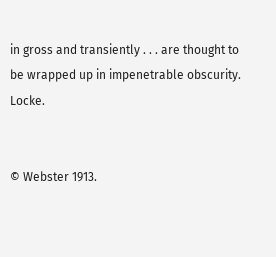in gross and transiently . . . are thought to be wrapped up in impenetrable obscurity. Locke.


© Webster 1913.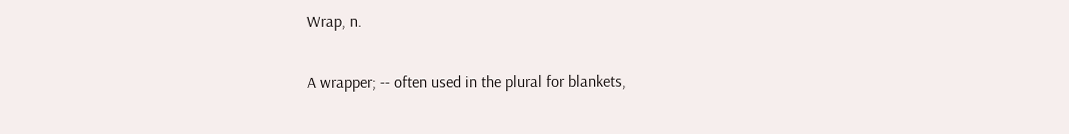Wrap, n.

A wrapper; -- often used in the plural for blankets,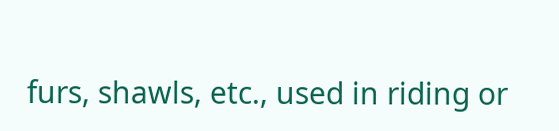furs, shawls, etc., used in riding or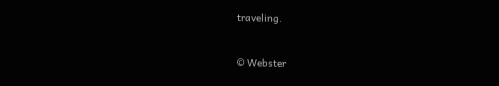traveling.


© Webster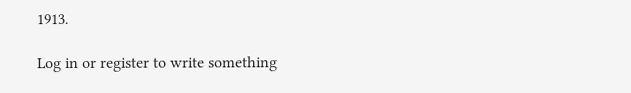1913.

Log in or register to write something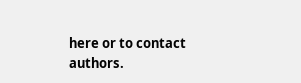here or to contact authors.